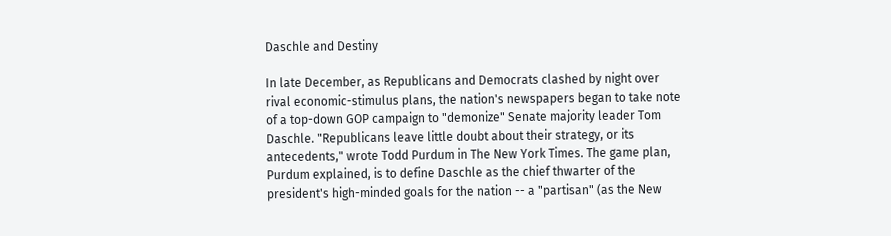Daschle and Destiny

In late December, as Republicans and Democrats clashed by night over rival economic-stimulus plans, the nation's newspapers began to take note of a top-down GOP campaign to "demonize" Senate majority leader Tom Daschle. "Republicans leave little doubt about their strategy, or its antecedents," wrote Todd Purdum in The New York Times. The game plan, Purdum explained, is to define Daschle as the chief thwarter of the president's high-minded goals for the nation -- a "partisan" (as the New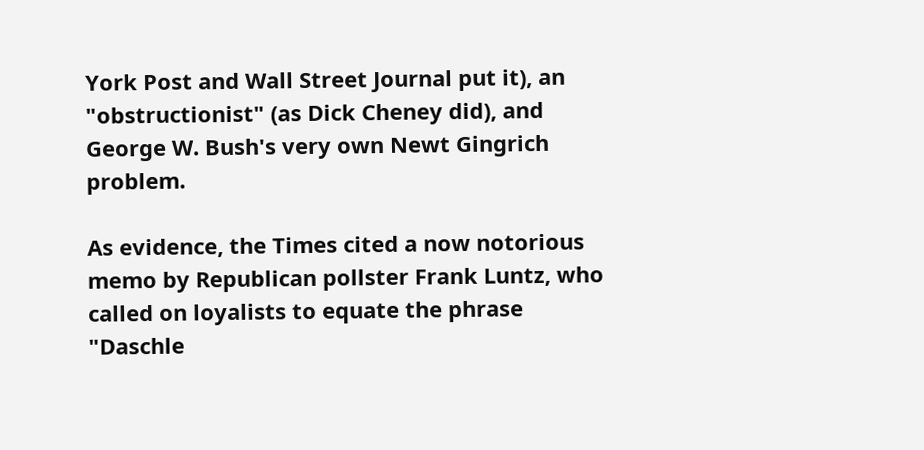York Post and Wall Street Journal put it), an "obstructionist" (as Dick Cheney did), and George W. Bush's very own Newt Gingrich problem.

As evidence, the Times cited a now notorious memo by Republican pollster Frank Luntz, who called on loyalists to equate the phrase "Daschle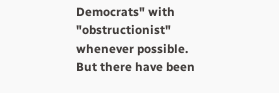Democrats" with "obstructionist" whenever possible. But there have been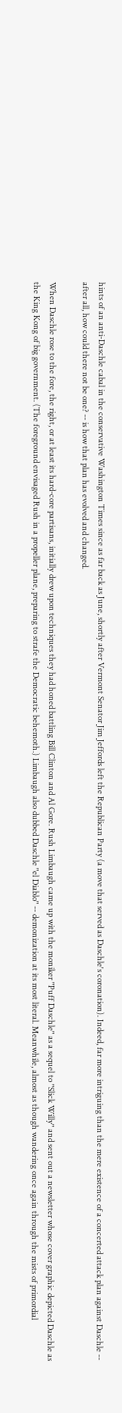hints of an anti-Daschle cabal in the conservative Washington Times since as far back as June, shortly after Vermont Senator Jim Jeffords left the Republican Party (a move that served as Daschle's coronation). Indeed, far more intriguing than the mere existence of a concerted attack plan against Daschle -- after all, how could there not be one? -- is how that plan has evolved and changed.

When Daschle rose to the fore, the right, or at least its hard-core partisans, initially drew upon techniques they had honed battling Bill Clinton and Al Gore. Rush Limbaugh came up with the moniker "Puff Daschle" as a sequel to "Slick Willy" and sent out a newsletter whose cover graphic depicted Daschle as the King Kong of big government. (The foreground envisaged Rush in a propeller plane, preparing to strafe the Democratic behemoth.) Limbaugh also dubbed Daschle "el Diablo" -- demonization at its most literal. Meanwhile, almost as though wandering once again through the mists of primordial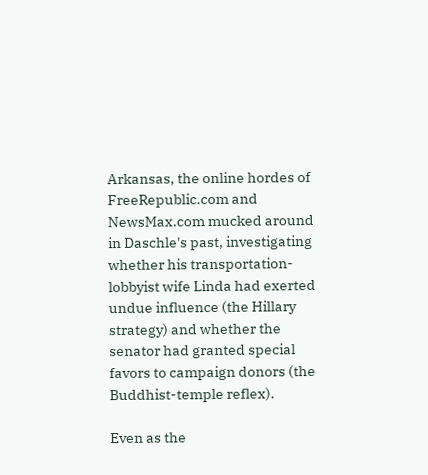Arkansas, the online hordes of FreeRepublic.com and NewsMax.com mucked around in Daschle's past, investigating whether his transportation-lobbyist wife Linda had exerted undue influence (the Hillary strategy) and whether the senator had granted special favors to campaign donors (the Buddhist-temple reflex).

Even as the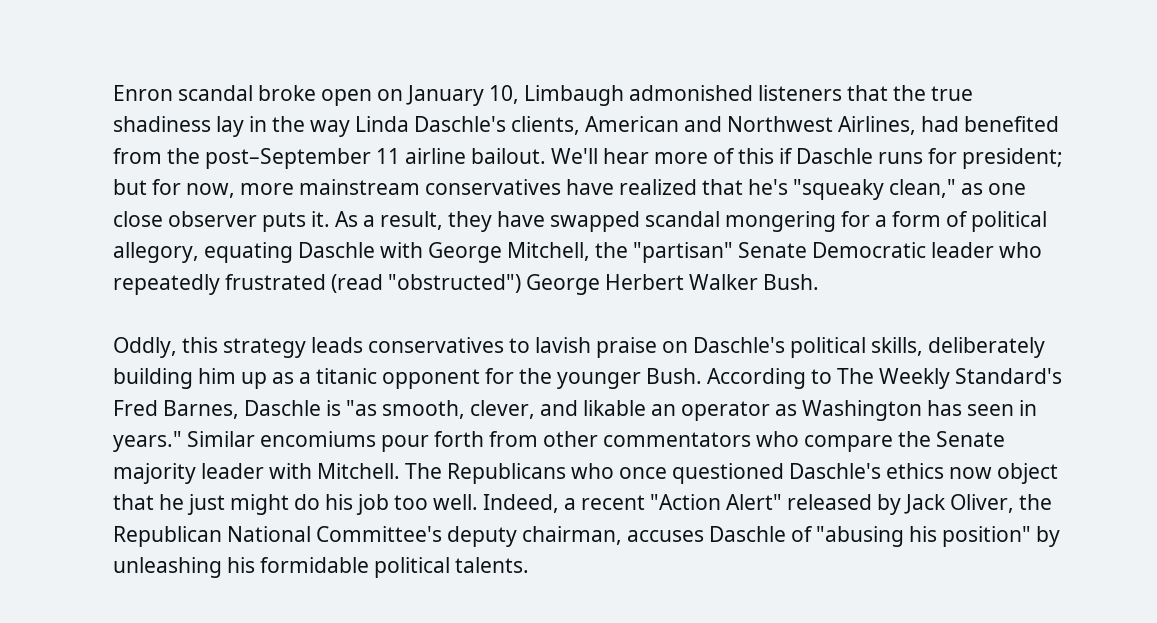Enron scandal broke open on January 10, Limbaugh admonished listeners that the true shadiness lay in the way Linda Daschle's clients, American and Northwest Airlines, had benefited from the post–September 11 airline bailout. We'll hear more of this if Daschle runs for president; but for now, more mainstream conservatives have realized that he's "squeaky clean," as one close observer puts it. As a result, they have swapped scandal mongering for a form of political allegory, equating Daschle with George Mitchell, the "partisan" Senate Democratic leader who repeatedly frustrated (read "obstructed") George Herbert Walker Bush.

Oddly, this strategy leads conservatives to lavish praise on Daschle's political skills, deliberately building him up as a titanic opponent for the younger Bush. According to The Weekly Standard's Fred Barnes, Daschle is "as smooth, clever, and likable an operator as Washington has seen in years." Similar encomiums pour forth from other commentators who compare the Senate majority leader with Mitchell. The Republicans who once questioned Daschle's ethics now object that he just might do his job too well. Indeed, a recent "Action Alert" released by Jack Oliver, the Republican National Committee's deputy chairman, accuses Daschle of "abusing his position" by unleashing his formidable political talents.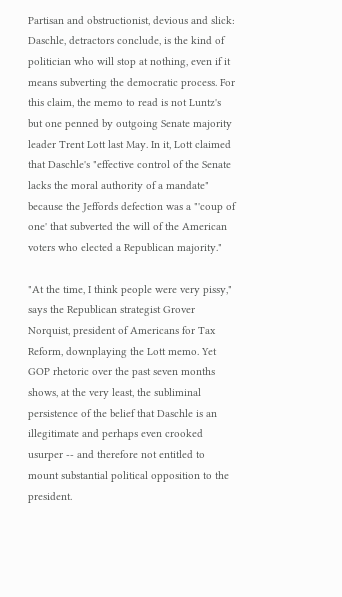Partisan and obstructionist, devious and slick: Daschle, detractors conclude, is the kind of politician who will stop at nothing, even if it means subverting the democratic process. For this claim, the memo to read is not Luntz's but one penned by outgoing Senate majority leader Trent Lott last May. In it, Lott claimed that Daschle's "effective control of the Senate lacks the moral authority of a mandate" because the Jeffords defection was a "'coup of one' that subverted the will of the American voters who elected a Republican majority."

"At the time, I think people were very pissy," says the Republican strategist Grover Norquist, president of Americans for Tax Reform, downplaying the Lott memo. Yet GOP rhetoric over the past seven months shows, at the very least, the subliminal persistence of the belief that Daschle is an illegitimate and perhaps even crooked usurper -- and therefore not entitled to mount substantial political opposition to the president.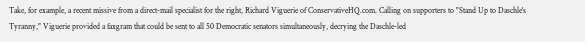Take, for example, a recent missive from a direct-mail specialist for the right, Richard Viguerie of ConservativeHQ.com. Calling on supporters to "Stand Up to Daschle's Tyranny," Viguerie provided a faxgram that could be sent to all 50 Democratic senators simultaneously, decrying the Daschle-led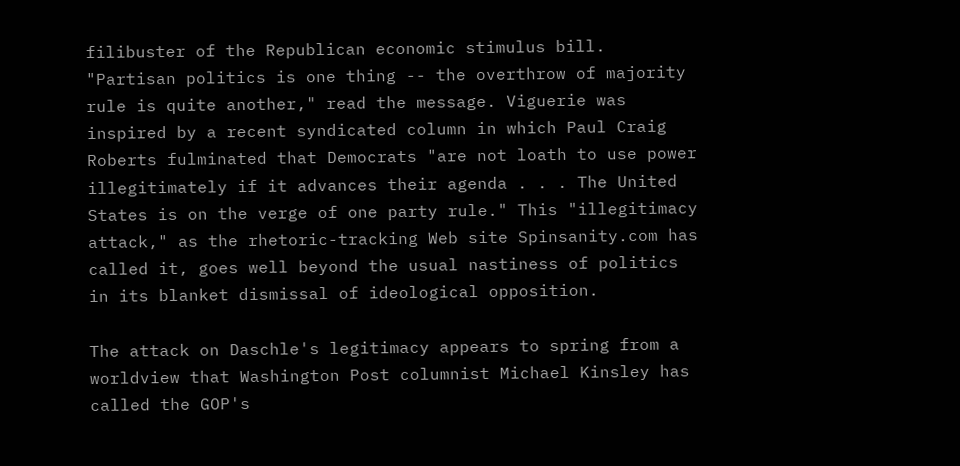filibuster of the Republican economic stimulus bill. "Partisan politics is one thing -- the overthrow of majority rule is quite another," read the message. Viguerie was inspired by a recent syndicated column in which Paul Craig Roberts fulminated that Democrats "are not loath to use power illegitimately if it advances their agenda . . . The United States is on the verge of one party rule." This "illegitimacy attack," as the rhetoric-tracking Web site Spinsanity.com has called it, goes well beyond the usual nastiness of politics in its blanket dismissal of ideological opposition.

The attack on Daschle's legitimacy appears to spring from a worldview that Washington Post columnist Michael Kinsley has called the GOP's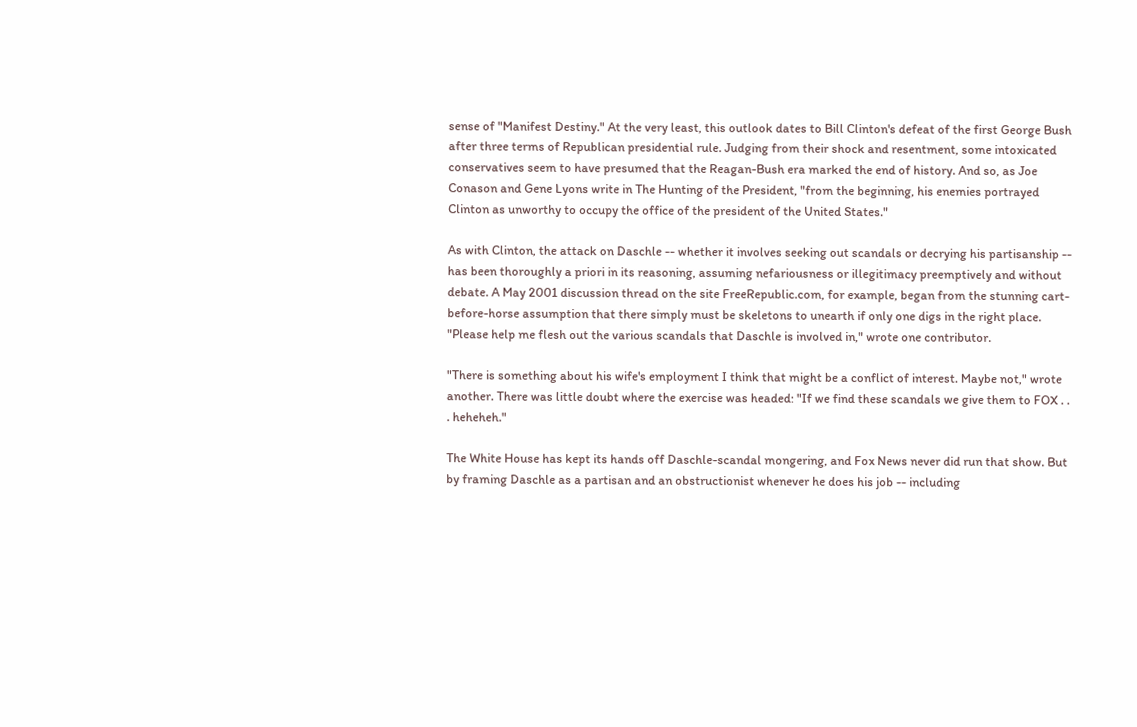sense of "Manifest Destiny." At the very least, this outlook dates to Bill Clinton's defeat of the first George Bush after three terms of Republican presidential rule. Judging from their shock and resentment, some intoxicated conservatives seem to have presumed that the Reagan-Bush era marked the end of history. And so, as Joe Conason and Gene Lyons write in The Hunting of the President, "from the beginning, his enemies portrayed Clinton as unworthy to occupy the office of the president of the United States."

As with Clinton, the attack on Daschle -- whether it involves seeking out scandals or decrying his partisanship -- has been thoroughly a priori in its reasoning, assuming nefariousness or illegitimacy preemptively and without debate. A May 2001 discussion thread on the site FreeRepublic.com, for example, began from the stunning cart-before-horse assumption that there simply must be skeletons to unearth if only one digs in the right place. "Please help me flesh out the various scandals that Daschle is involved in," wrote one contributor.

"There is something about his wife's employment I think that might be a conflict of interest. Maybe not," wrote another. There was little doubt where the exercise was headed: "If we find these scandals we give them to FOX . . . heheheh."

The White House has kept its hands off Daschle-scandal mongering, and Fox News never did run that show. But by framing Daschle as a partisan and an obstructionist whenever he does his job -- including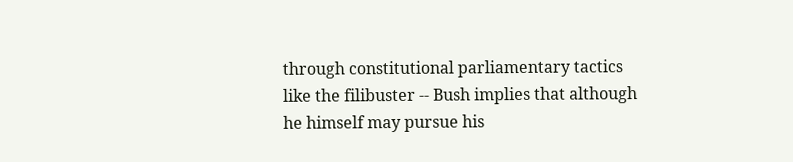through constitutional parliamentary tactics like the filibuster -- Bush implies that although he himself may pursue his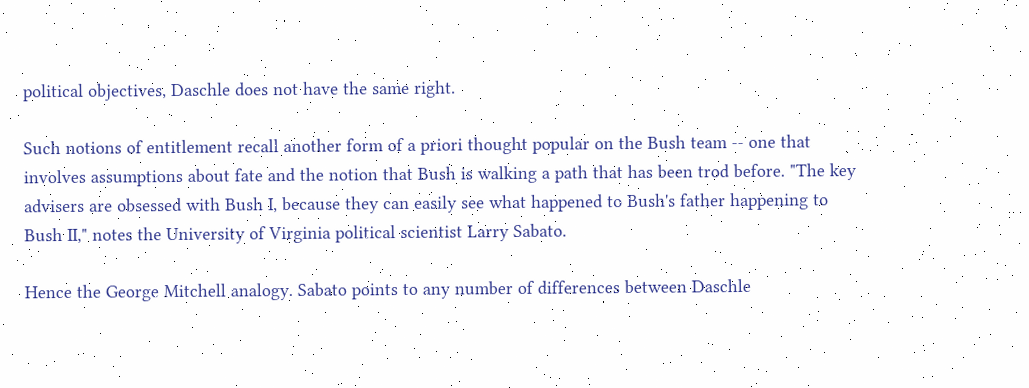political objectives, Daschle does not have the same right.

Such notions of entitlement recall another form of a priori thought popular on the Bush team -- one that involves assumptions about fate and the notion that Bush is walking a path that has been trod before. "The key advisers are obsessed with Bush I, because they can easily see what happened to Bush's father happening to Bush II," notes the University of Virginia political scientist Larry Sabato.

Hence the George Mitchell analogy. Sabato points to any number of differences between Daschle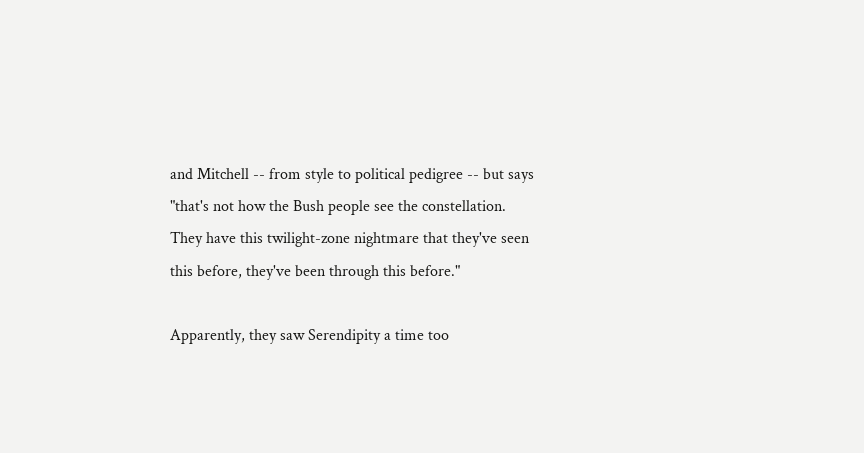and Mitchell -- from style to political pedigree -- but says "that's not how the Bush people see the constellation. They have this twilight-zone nightmare that they've seen this before, they've been through this before."

Apparently, they saw Serendipity a time too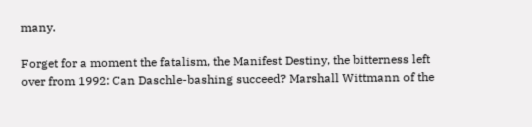many.

Forget for a moment the fatalism, the Manifest Destiny, the bitterness left over from 1992: Can Daschle-bashing succeed? Marshall Wittmann of the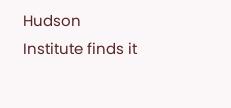Hudson Institute finds it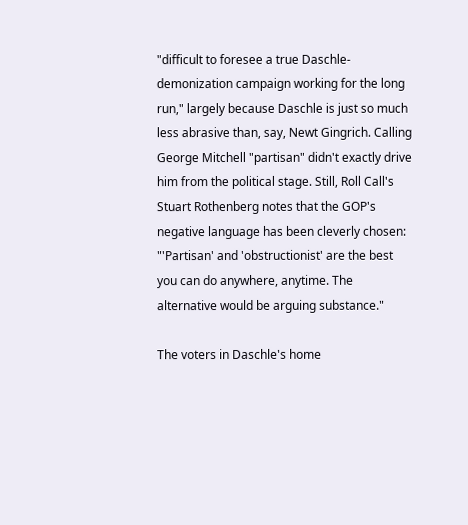"difficult to foresee a true Daschle-demonization campaign working for the long run," largely because Daschle is just so much less abrasive than, say, Newt Gingrich. Calling George Mitchell "partisan" didn't exactly drive him from the political stage. Still, Roll Call's Stuart Rothenberg notes that the GOP's negative language has been cleverly chosen: "'Partisan' and 'obstructionist' are the best you can do anywhere, anytime. The alternative would be arguing substance."

The voters in Daschle's home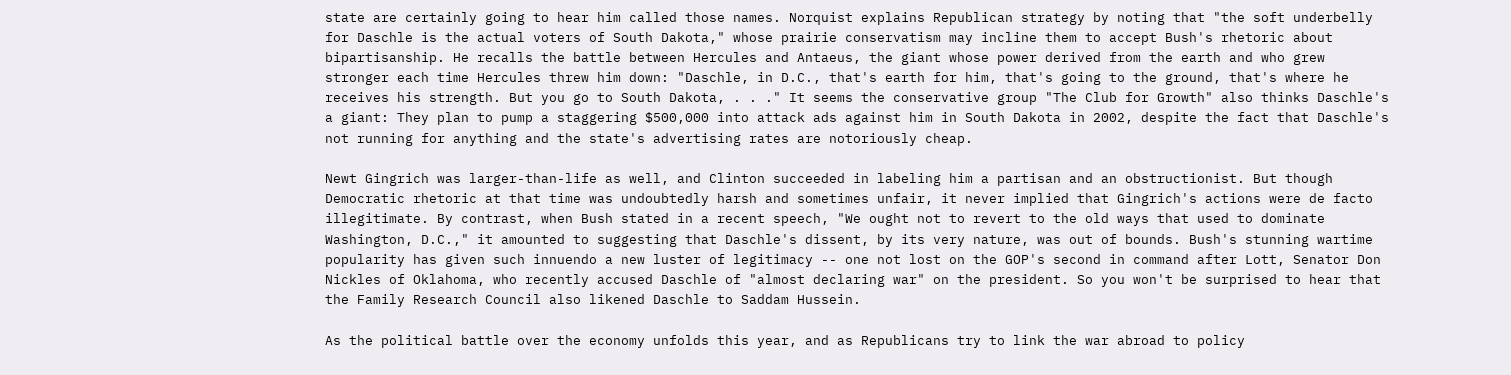state are certainly going to hear him called those names. Norquist explains Republican strategy by noting that "the soft underbelly for Daschle is the actual voters of South Dakota," whose prairie conservatism may incline them to accept Bush's rhetoric about bipartisanship. He recalls the battle between Hercules and Antaeus, the giant whose power derived from the earth and who grew stronger each time Hercules threw him down: "Daschle, in D.C., that's earth for him, that's going to the ground, that's where he receives his strength. But you go to South Dakota, . . ." It seems the conservative group "The Club for Growth" also thinks Daschle's a giant: They plan to pump a staggering $500,000 into attack ads against him in South Dakota in 2002, despite the fact that Daschle's not running for anything and the state's advertising rates are notoriously cheap.

Newt Gingrich was larger-than-life as well, and Clinton succeeded in labeling him a partisan and an obstructionist. But though Democratic rhetoric at that time was undoubtedly harsh and sometimes unfair, it never implied that Gingrich's actions were de facto illegitimate. By contrast, when Bush stated in a recent speech, "We ought not to revert to the old ways that used to dominate Washington, D.C.," it amounted to suggesting that Daschle's dissent, by its very nature, was out of bounds. Bush's stunning wartime popularity has given such innuendo a new luster of legitimacy -- one not lost on the GOP's second in command after Lott, Senator Don Nickles of Oklahoma, who recently accused Daschle of "almost declaring war" on the president. So you won't be surprised to hear that the Family Research Council also likened Daschle to Saddam Hussein.

As the political battle over the economy unfolds this year, and as Republicans try to link the war abroad to policy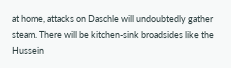at home, attacks on Daschle will undoubtedly gather steam. There will be kitchen-sink broadsides like the Hussein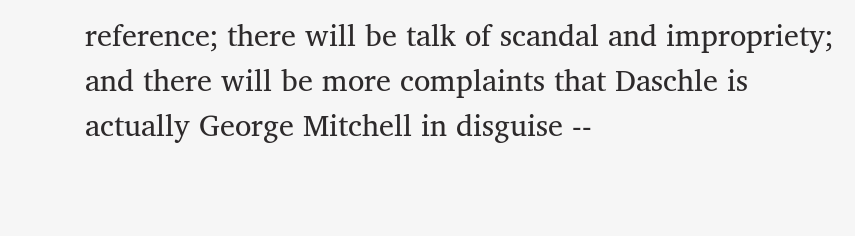reference; there will be talk of scandal and impropriety; and there will be more complaints that Daschle is actually George Mitchell in disguise --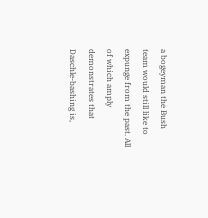a bogeyman the Bush team would still like to expunge from the past. All of which amply demonstrates that Daschle-bashing is,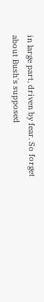in large part, driven by fear. So forget about Bush's supposed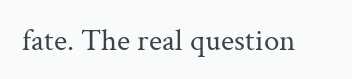fate. The real question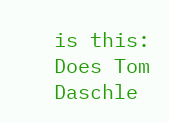is this: Does Tom Daschle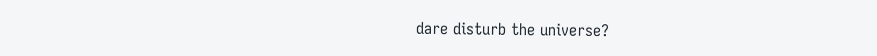dare disturb the universe?